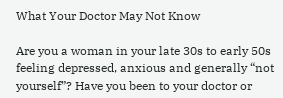What Your Doctor May Not Know

Are you a woman in your late 30s to early 50s feeling depressed, anxious and generally “not yourself”? Have you been to your doctor or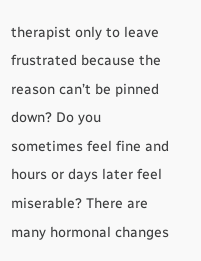therapist only to leave frustrated because the reason can’t be pinned down? Do you sometimes feel fine and hours or days later feel miserable? There are many hormonal changes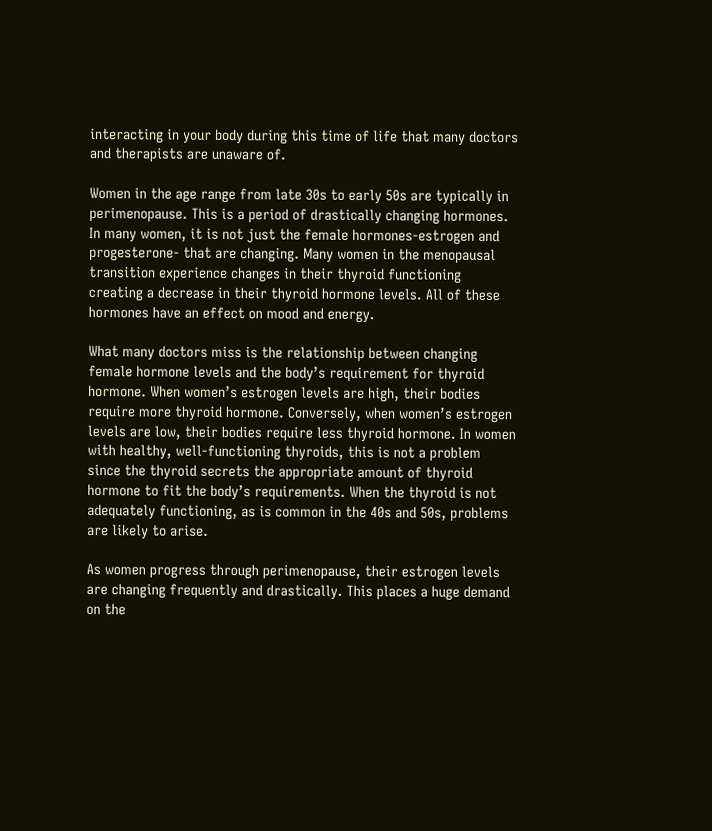interacting in your body during this time of life that many doctors and therapists are unaware of.

Women in the age range from late 30s to early 50s are typically in perimenopause. This is a period of drastically changing hormones. In many women, it is not just the female hormones-estrogen and progesterone- that are changing. Many women in the menopausal transition experience changes in their thyroid functioning creating a decrease in their thyroid hormone levels. All of these hormones have an effect on mood and energy.

What many doctors miss is the relationship between changing female hormone levels and the body’s requirement for thyroid hormone. When women’s estrogen levels are high, their bodies require more thyroid hormone. Conversely, when women’s estrogen levels are low, their bodies require less thyroid hormone. In women with healthy, well-functioning thyroids, this is not a problem since the thyroid secrets the appropriate amount of thyroid hormone to fit the body’s requirements. When the thyroid is not adequately functioning, as is common in the 40s and 50s, problems are likely to arise.

As women progress through perimenopause, their estrogen levels are changing frequently and drastically. This places a huge demand on the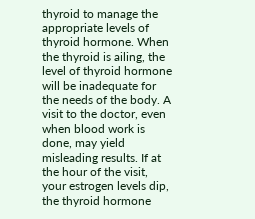thyroid to manage the appropriate levels of thyroid hormone. When the thyroid is ailing, the level of thyroid hormone will be inadequate for the needs of the body. A visit to the doctor, even when blood work is done, may yield misleading results. If at the hour of the visit, your estrogen levels dip, the thyroid hormone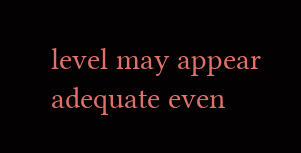level may appear adequate even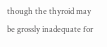though the thyroid may be grossly inadequate for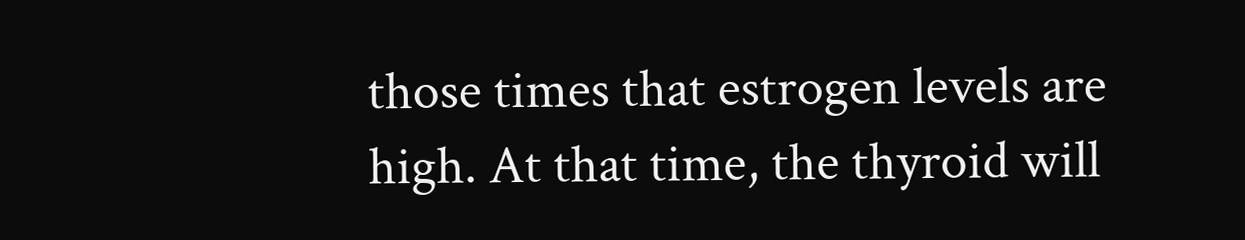those times that estrogen levels are high. At that time, the thyroid will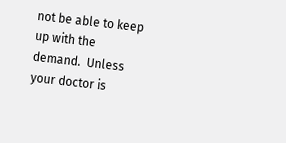not be able to keep up with the demand.  Unless your doctor is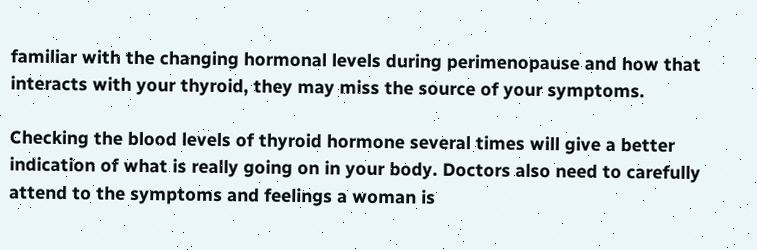familiar with the changing hormonal levels during perimenopause and how that interacts with your thyroid, they may miss the source of your symptoms.

Checking the blood levels of thyroid hormone several times will give a better indication of what is really going on in your body. Doctors also need to carefully attend to the symptoms and feelings a woman is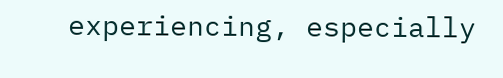experiencing, especially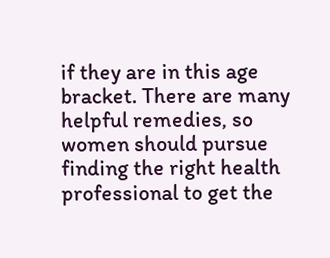if they are in this age bracket. There are many helpful remedies, so women should pursue finding the right health professional to get the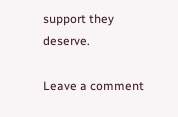support they deserve.

Leave a comment